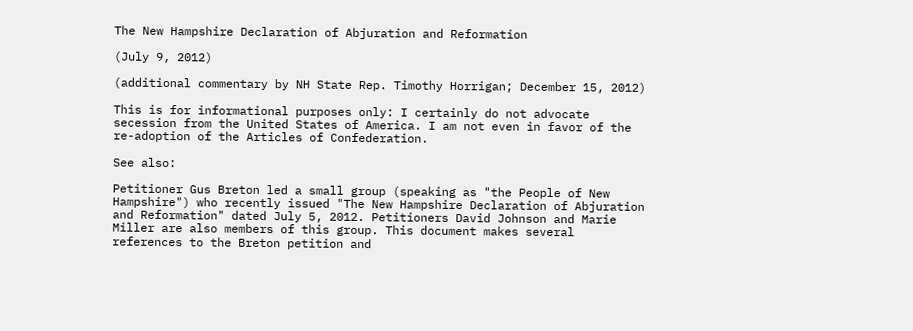The New Hampshire Declaration of Abjuration and Reformation

(July 9, 2012)

(additional commentary by NH State Rep. Timothy Horrigan; December 15, 2012)

This is for informational purposes only: I certainly do not advocate secession from the United States of America. I am not even in favor of the re-adoption of the Articles of Confederation.

See also:

Petitioner Gus Breton led a small group (speaking as "the People of New Hampshire") who recently issued "The New Hampshire Declaration of Abjuration and Reformation" dated July 5, 2012. Petitioners David Johnson and Marie Miller are also members of this group. This document makes several references to the Breton petition and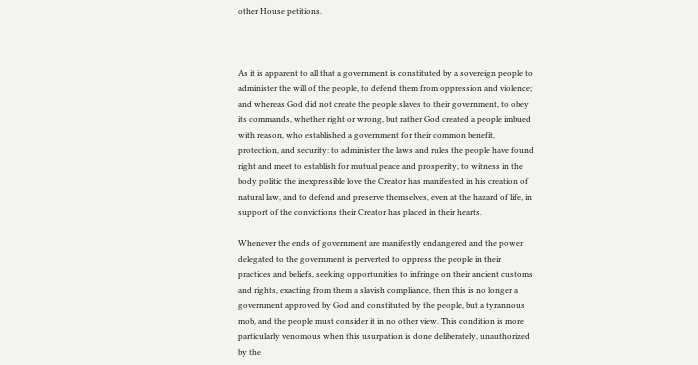other House petitions.



As it is apparent to all that a government is constituted by a sovereign people to administer the will of the people, to defend them from oppression and violence; and whereas God did not create the people slaves to their government, to obey its commands, whether right or wrong, but rather God created a people imbued with reason, who established a government for their common benefit, protection, and security: to administer the laws and rules the people have found right and meet to establish for mutual peace and prosperity, to witness in the body politic the inexpressible love the Creator has manifested in his creation of natural law, and to defend and preserve themselves, even at the hazard of life, in support of the convictions their Creator has placed in their hearts.

Whenever the ends of government are manifestly endangered and the power delegated to the government is perverted to oppress the people in their practices and beliefs, seeking opportunities to infringe on their ancient customs and rights, exacting from them a slavish compliance, then this is no longer a government approved by God and constituted by the people, but a tyrannous mob, and the people must consider it in no other view. This condition is more particularly venomous when this usurpation is done deliberately, unauthorized by the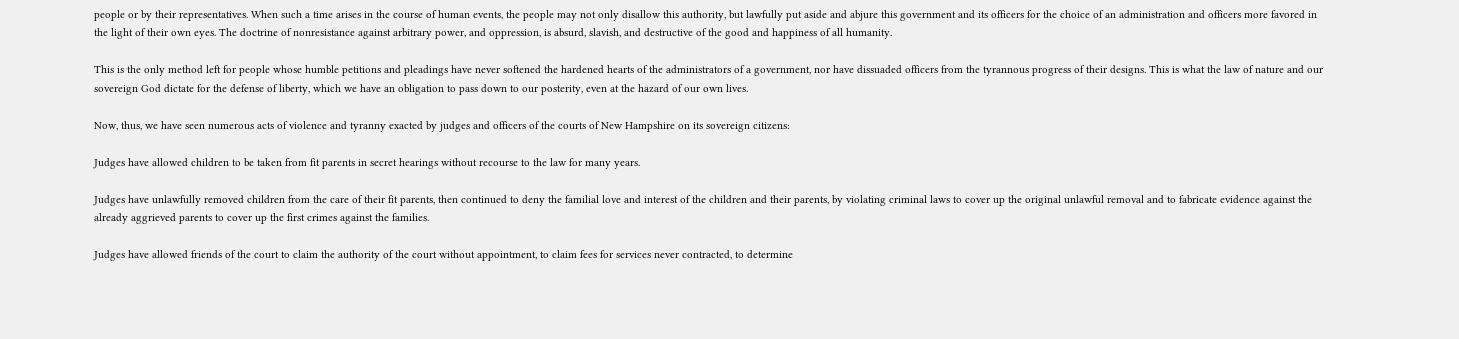people or by their representatives. When such a time arises in the course of human events, the people may not only disallow this authority, but lawfully put aside and abjure this government and its officers for the choice of an administration and officers more favored in the light of their own eyes. The doctrine of nonresistance against arbitrary power, and oppression, is absurd, slavish, and destructive of the good and happiness of all humanity.

This is the only method left for people whose humble petitions and pleadings have never softened the hardened hearts of the administrators of a government, nor have dissuaded officers from the tyrannous progress of their designs. This is what the law of nature and our sovereign God dictate for the defense of liberty, which we have an obligation to pass down to our posterity, even at the hazard of our own lives.

Now, thus, we have seen numerous acts of violence and tyranny exacted by judges and officers of the courts of New Hampshire on its sovereign citizens:

Judges have allowed children to be taken from fit parents in secret hearings without recourse to the law for many years.

Judges have unlawfully removed children from the care of their fit parents, then continued to deny the familial love and interest of the children and their parents, by violating criminal laws to cover up the original unlawful removal and to fabricate evidence against the already aggrieved parents to cover up the first crimes against the families.

Judges have allowed friends of the court to claim the authority of the court without appointment, to claim fees for services never contracted, to determine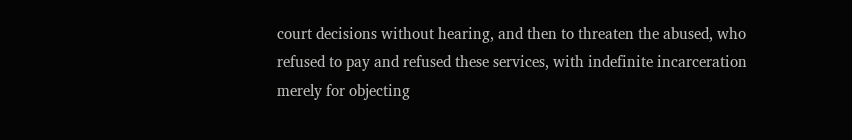court decisions without hearing, and then to threaten the abused, who refused to pay and refused these services, with indefinite incarceration merely for objecting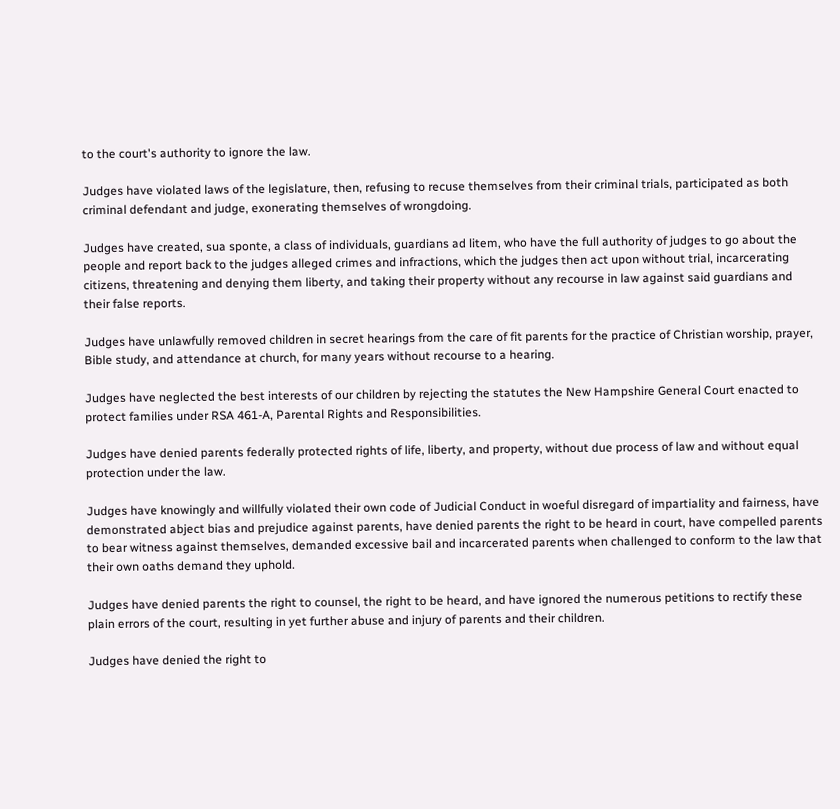to the court's authority to ignore the law.

Judges have violated laws of the legislature, then, refusing to recuse themselves from their criminal trials, participated as both criminal defendant and judge, exonerating themselves of wrongdoing.

Judges have created, sua sponte, a class of individuals, guardians ad litem, who have the full authority of judges to go about the people and report back to the judges alleged crimes and infractions, which the judges then act upon without trial, incarcerating citizens, threatening and denying them liberty, and taking their property without any recourse in law against said guardians and their false reports.

Judges have unlawfully removed children in secret hearings from the care of fit parents for the practice of Christian worship, prayer, Bible study, and attendance at church, for many years without recourse to a hearing.

Judges have neglected the best interests of our children by rejecting the statutes the New Hampshire General Court enacted to protect families under RSA 461-A, Parental Rights and Responsibilities.

Judges have denied parents federally protected rights of life, liberty, and property, without due process of law and without equal protection under the law.

Judges have knowingly and willfully violated their own code of Judicial Conduct in woeful disregard of impartiality and fairness, have demonstrated abject bias and prejudice against parents, have denied parents the right to be heard in court, have compelled parents to bear witness against themselves, demanded excessive bail and incarcerated parents when challenged to conform to the law that their own oaths demand they uphold.

Judges have denied parents the right to counsel, the right to be heard, and have ignored the numerous petitions to rectify these plain errors of the court, resulting in yet further abuse and injury of parents and their children.

Judges have denied the right to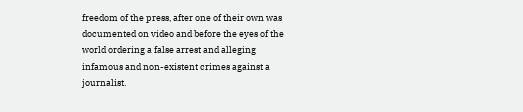freedom of the press, after one of their own was documented on video and before the eyes of the world ordering a false arrest and alleging infamous and non-existent crimes against a journalist.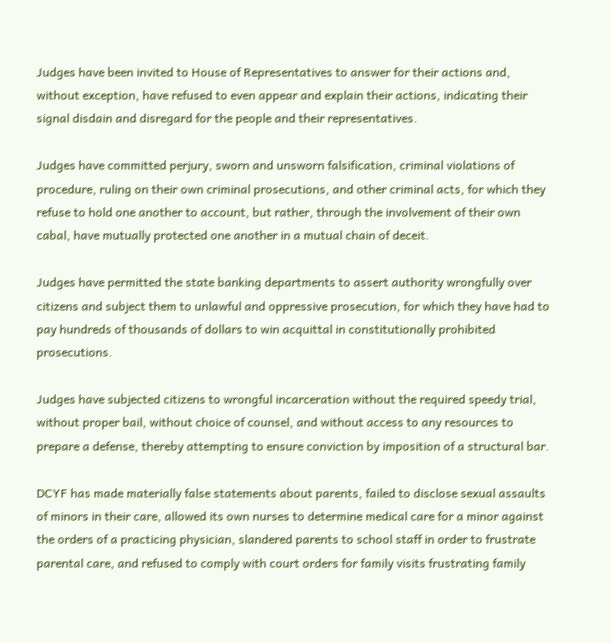Judges have been invited to House of Representatives to answer for their actions and, without exception, have refused to even appear and explain their actions, indicating their signal disdain and disregard for the people and their representatives.

Judges have committed perjury, sworn and unsworn falsification, criminal violations of procedure, ruling on their own criminal prosecutions, and other criminal acts, for which they refuse to hold one another to account, but rather, through the involvement of their own cabal, have mutually protected one another in a mutual chain of deceit.

Judges have permitted the state banking departments to assert authority wrongfully over citizens and subject them to unlawful and oppressive prosecution, for which they have had to pay hundreds of thousands of dollars to win acquittal in constitutionally prohibited prosecutions.

Judges have subjected citizens to wrongful incarceration without the required speedy trial, without proper bail, without choice of counsel, and without access to any resources to prepare a defense, thereby attempting to ensure conviction by imposition of a structural bar.

DCYF has made materially false statements about parents, failed to disclose sexual assaults of minors in their care, allowed its own nurses to determine medical care for a minor against the orders of a practicing physician, slandered parents to school staff in order to frustrate parental care, and refused to comply with court orders for family visits frustrating family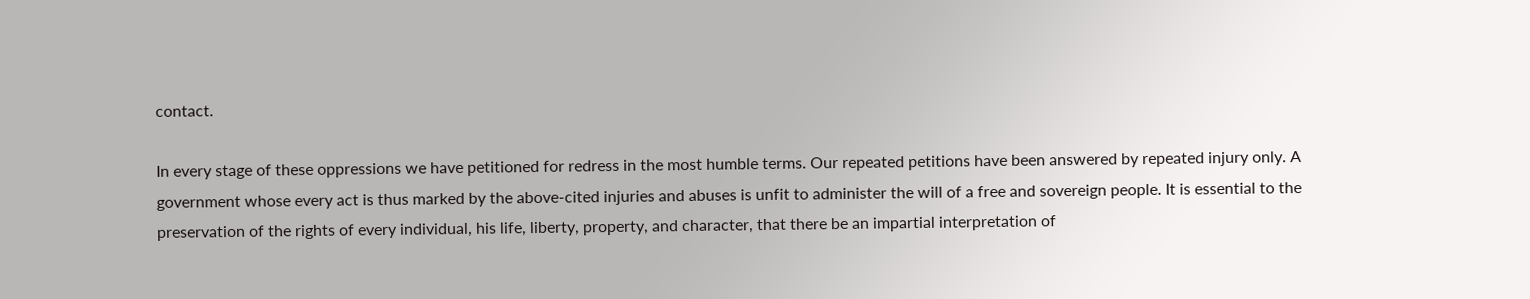contact.

In every stage of these oppressions we have petitioned for redress in the most humble terms. Our repeated petitions have been answered by repeated injury only. A government whose every act is thus marked by the above-cited injuries and abuses is unfit to administer the will of a free and sovereign people. It is essential to the preservation of the rights of every individual, his life, liberty, property, and character, that there be an impartial interpretation of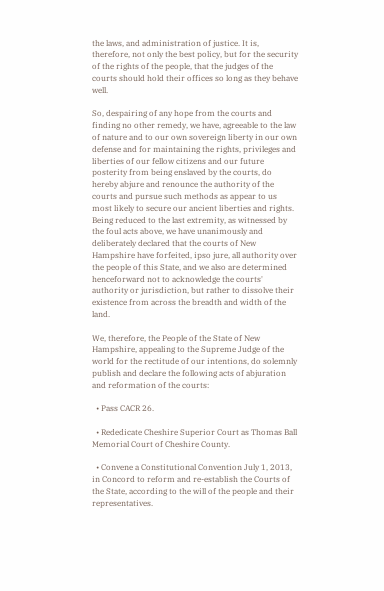the laws, and administration of justice. It is, therefore, not only the best policy, but for the security of the rights of the people, that the judges of the courts should hold their offices so long as they behave well.

So, despairing of any hope from the courts and finding no other remedy, we have, agreeable to the law of nature and to our own sovereign liberty in our own defense and for maintaining the rights, privileges and liberties of our fellow citizens and our future posterity from being enslaved by the courts, do hereby abjure and renounce the authority of the courts and pursue such methods as appear to us most likely to secure our ancient liberties and rights. Being reduced to the last extremity, as witnessed by the foul acts above, we have unanimously and deliberately declared that the courts of New Hampshire have forfeited, ipso jure, all authority over the people of this State, and we also are determined henceforward not to acknowledge the courts' authority or jurisdiction, but rather to dissolve their existence from across the breadth and width of the land.

We, therefore, the People of the State of New Hampshire, appealing to the Supreme Judge of the world for the rectitude of our intentions, do solemnly publish and declare the following acts of abjuration and reformation of the courts:

  • Pass CACR 26.

  • Rededicate Cheshire Superior Court as Thomas Ball Memorial Court of Cheshire County.

  • Convene a Constitutional Convention July 1, 2013, in Concord to reform and re-establish the Courts of the State, according to the will of the people and their representatives.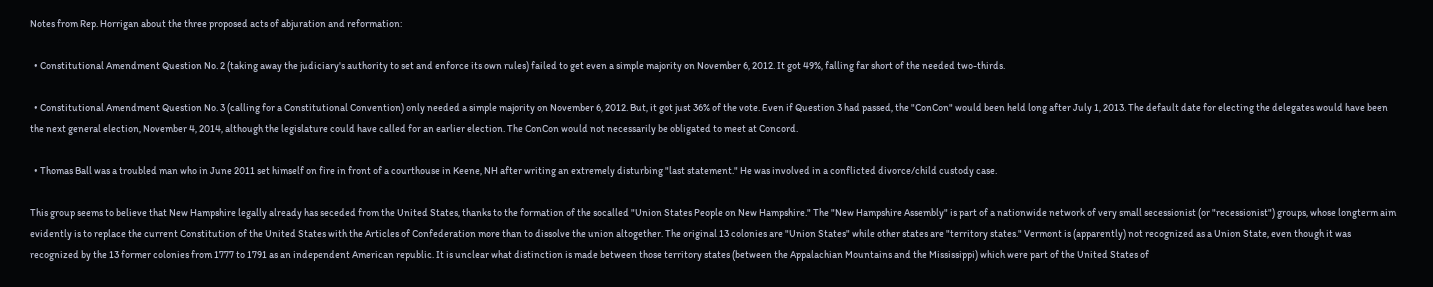Notes from Rep. Horrigan about the three proposed acts of abjuration and reformation:

  • Constitutional Amendment Question No. 2 (taking away the judiciary's authority to set and enforce its own rules) failed to get even a simple majority on November 6, 2012. It got 49%, falling far short of the needed two-thirds.

  • Constitutional Amendment Question No. 3 (calling for a Constitutional Convention) only needed a simple majority on November 6, 2012. But, it got just 36% of the vote. Even if Question 3 had passed, the "ConCon" would been held long after July 1, 2013. The default date for electing the delegates would have been the next general election, November 4, 2014, although the legislature could have called for an earlier election. The ConCon would not necessarily be obligated to meet at Concord.

  • Thomas Ball was a troubled man who in June 2011 set himself on fire in front of a courthouse in Keene, NH after writing an extremely disturbing "last statement." He was involved in a conflicted divorce/child custody case.

This group seems to believe that New Hampshire legally already has seceded from the United States, thanks to the formation of the socalled "Union States People on New Hampshire." The "New Hampshire Assembly" is part of a nationwide network of very small secessionist (or "recessionist") groups, whose longterm aim evidently is to replace the current Constitution of the United States with the Articles of Confederation more than to dissolve the union altogether. The original 13 colonies are "Union States" while other states are "territory states." Vermont is (apparently) not recognized as a Union State, even though it was recognized by the 13 former colonies from 1777 to 1791 as an independent American republic. It is unclear what distinction is made between those territory states (between the Appalachian Mountains and the Mississippi) which were part of the United States of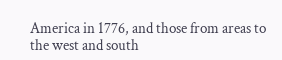America in 1776, and those from areas to the west and south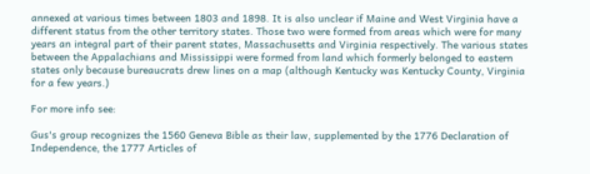annexed at various times between 1803 and 1898. It is also unclear if Maine and West Virginia have a different status from the other territory states. Those two were formed from areas which were for many years an integral part of their parent states, Massachusetts and Virginia respectively. The various states between the Appalachians and Mississippi were formed from land which formerly belonged to eastern states only because bureaucrats drew lines on a map (although Kentucky was Kentucky County, Virginia for a few years.)

For more info see:

Gus's group recognizes the 1560 Geneva Bible as their law, supplemented by the 1776 Declaration of Independence, the 1777 Articles of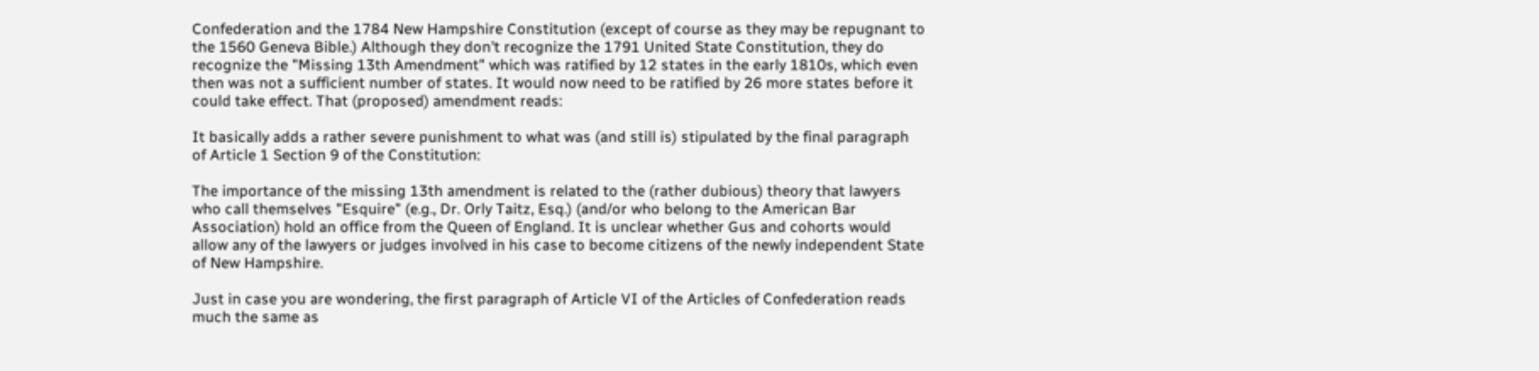Confederation and the 1784 New Hampshire Constitution (except of course as they may be repugnant to the 1560 Geneva Bible.) Although they don't recognize the 1791 United State Constitution, they do recognize the "Missing 13th Amendment" which was ratified by 12 states in the early 1810s, which even then was not a sufficient number of states. It would now need to be ratified by 26 more states before it could take effect. That (proposed) amendment reads:

It basically adds a rather severe punishment to what was (and still is) stipulated by the final paragraph of Article 1 Section 9 of the Constitution:

The importance of the missing 13th amendment is related to the (rather dubious) theory that lawyers who call themselves "Esquire" (e.g., Dr. Orly Taitz, Esq.) (and/or who belong to the American Bar Association) hold an office from the Queen of England. It is unclear whether Gus and cohorts would allow any of the lawyers or judges involved in his case to become citizens of the newly independent State of New Hampshire.

Just in case you are wondering, the first paragraph of Article VI of the Articles of Confederation reads much the same as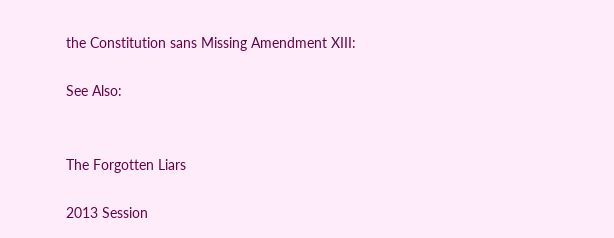the Constitution sans Missing Amendment XIII:

See Also:


The Forgotten Liars

2013 Session